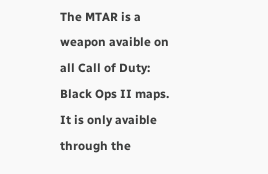The MTAR is a weapon avaible on all Call of Duty: Black Ops II maps. It is only avaible through the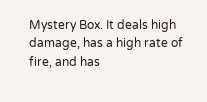Mystery Box. It deals high damage, has a high rate of fire, and has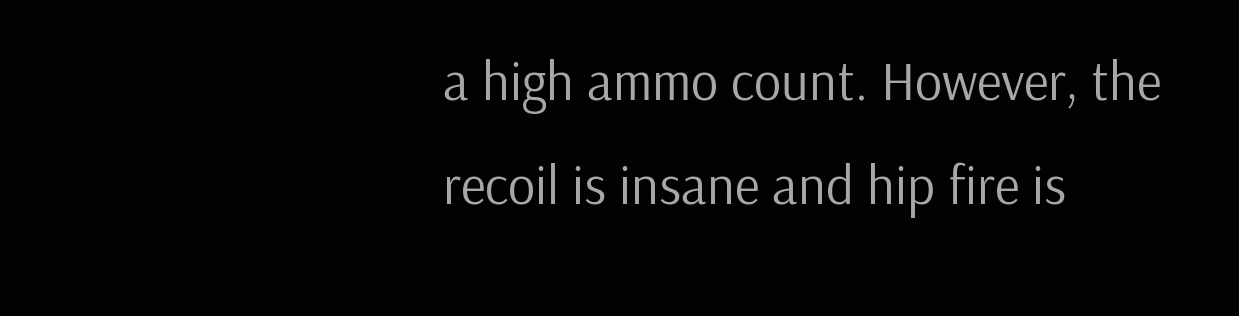a high ammo count. However, the recoil is insane and hip fire is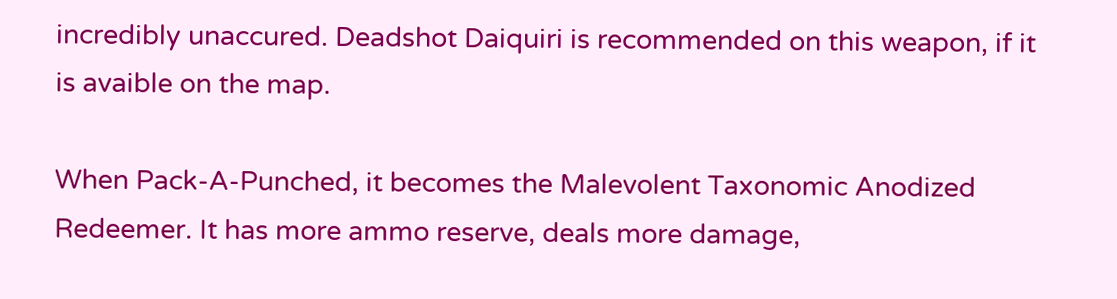incredibly unaccured. Deadshot Daiquiri is recommended on this weapon, if it is avaible on the map.

When Pack-A-Punched, it becomes the Malevolent Taxonomic Anodized Redeemer. It has more ammo reserve, deals more damage,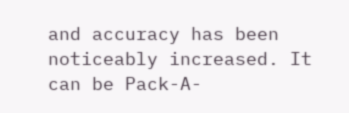and accuracy has been noticeably increased. It can be Pack-A-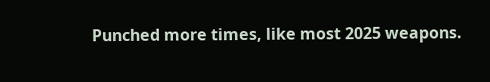Punched more times, like most 2025 weapons.